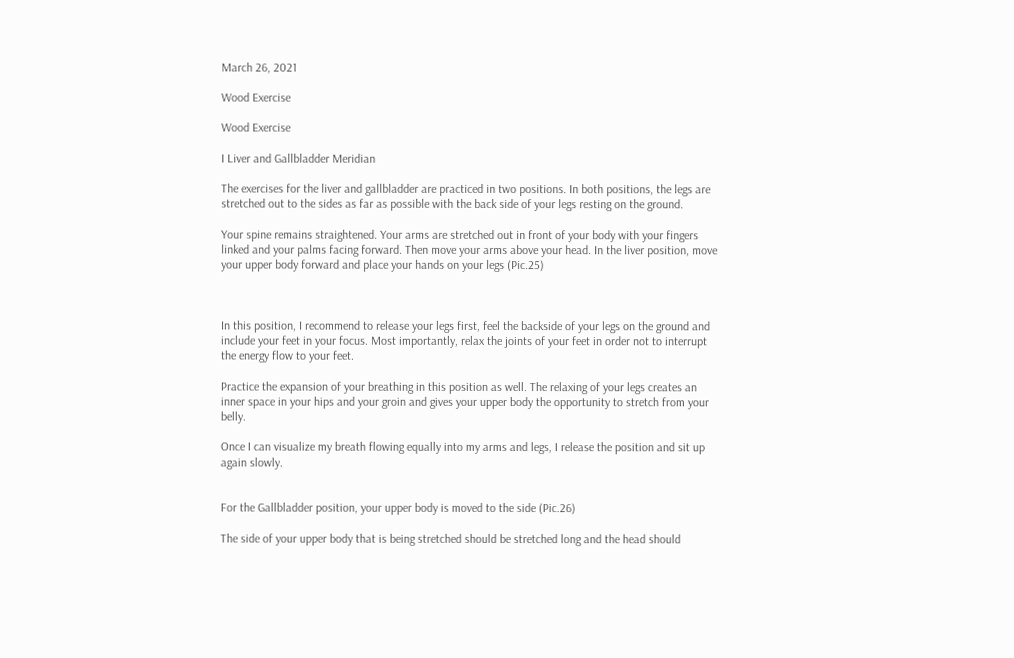March 26, 2021

Wood Exercise

Wood Exercise

I Liver and Gallbladder Meridian

The exercises for the liver and gallbladder are practiced in two positions. In both positions, the legs are stretched out to the sides as far as possible with the back side of your legs resting on the ground.

Your spine remains straightened. Your arms are stretched out in front of your body with your fingers linked and your palms facing forward. Then move your arms above your head. In the liver position, move your upper body forward and place your hands on your legs (Pic.25)



In this position, I recommend to release your legs first, feel the backside of your legs on the ground and include your feet in your focus. Most importantly, relax the joints of your feet in order not to interrupt the energy flow to your feet.

Practice the expansion of your breathing in this position as well. The relaxing of your legs creates an inner space in your hips and your groin and gives your upper body the opportunity to stretch from your belly.

Once I can visualize my breath flowing equally into my arms and legs, I release the position and sit up again slowly.


For the Gallbladder position, your upper body is moved to the side (Pic.26)

The side of your upper body that is being stretched should be stretched long and the head should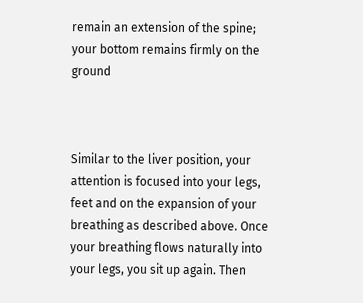remain an extension of the spine; your bottom remains firmly on the ground



Similar to the liver position, your attention is focused into your legs, feet and on the expansion of your breathing as described above. Once your breathing flows naturally into your legs, you sit up again. Then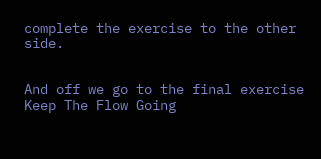complete the exercise to the other side.


And off we go to the final exercise Keep The Flow Going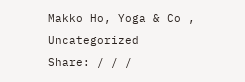Makko Ho, Yoga & Co , Uncategorized
Share: / / /